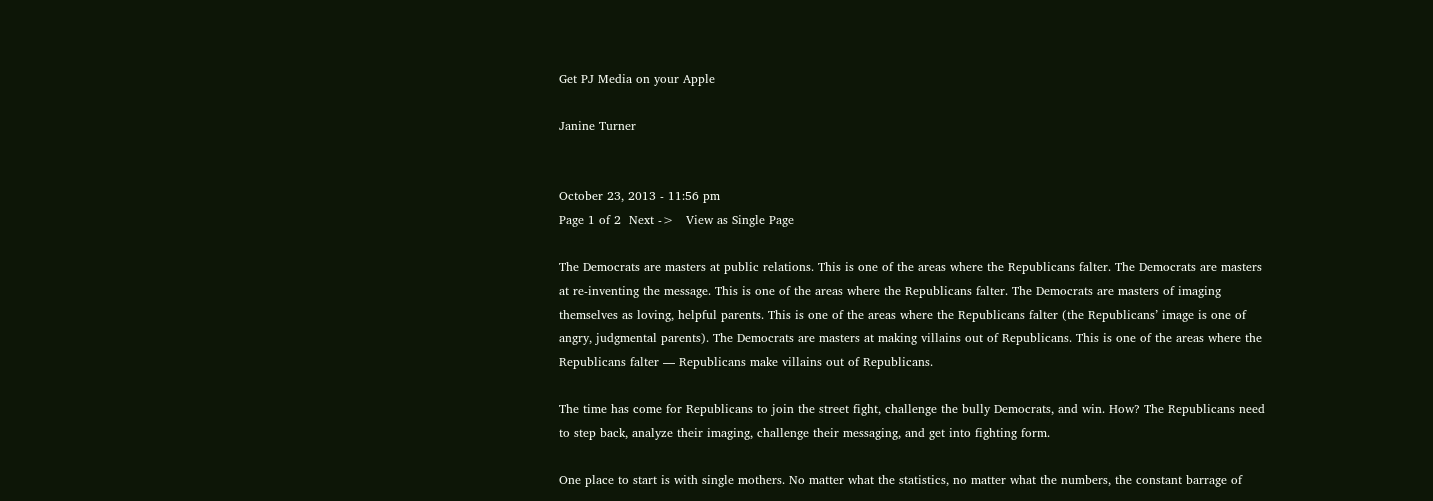Get PJ Media on your Apple

Janine Turner


October 23, 2013 - 11:56 pm
Page 1 of 2  Next ->   View as Single Page

The Democrats are masters at public relations. This is one of the areas where the Republicans falter. The Democrats are masters at re-inventing the message. This is one of the areas where the Republicans falter. The Democrats are masters of imaging themselves as loving, helpful parents. This is one of the areas where the Republicans falter (the Republicans’ image is one of angry, judgmental parents). The Democrats are masters at making villains out of Republicans. This is one of the areas where the Republicans falter — Republicans make villains out of Republicans.

The time has come for Republicans to join the street fight, challenge the bully Democrats, and win. How? The Republicans need to step back, analyze their imaging, challenge their messaging, and get into fighting form.

One place to start is with single mothers. No matter what the statistics, no matter what the numbers, the constant barrage of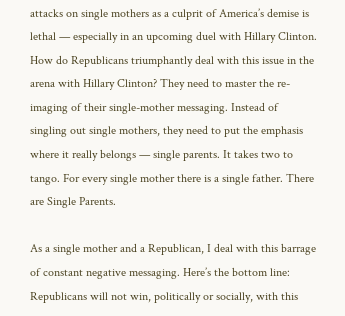attacks on single mothers as a culprit of America’s demise is lethal — especially in an upcoming duel with Hillary Clinton. How do Republicans triumphantly deal with this issue in the arena with Hillary Clinton? They need to master the re-imaging of their single-mother messaging. Instead of singling out single mothers, they need to put the emphasis where it really belongs — single parents. It takes two to tango. For every single mother there is a single father. There are Single Parents.

As a single mother and a Republican, I deal with this barrage of constant negative messaging. Here’s the bottom line: Republicans will not win, politically or socially, with this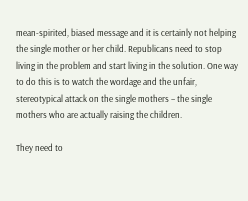mean-spirited, biased message and it is certainly not helping the single mother or her child. Republicans need to stop living in the problem and start living in the solution. One way to do this is to watch the wordage and the unfair, stereotypical attack on the single mothers – the single mothers who are actually raising the children.

They need to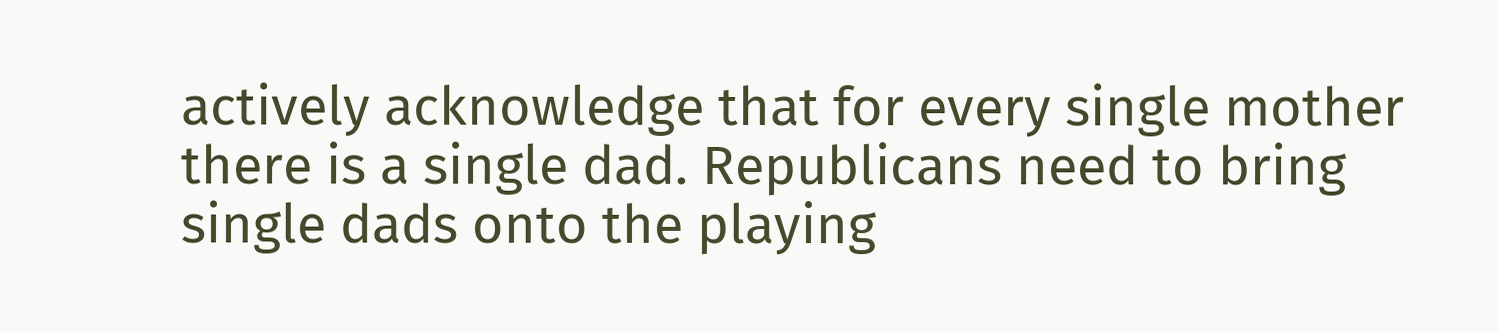actively acknowledge that for every single mother there is a single dad. Republicans need to bring single dads onto the playing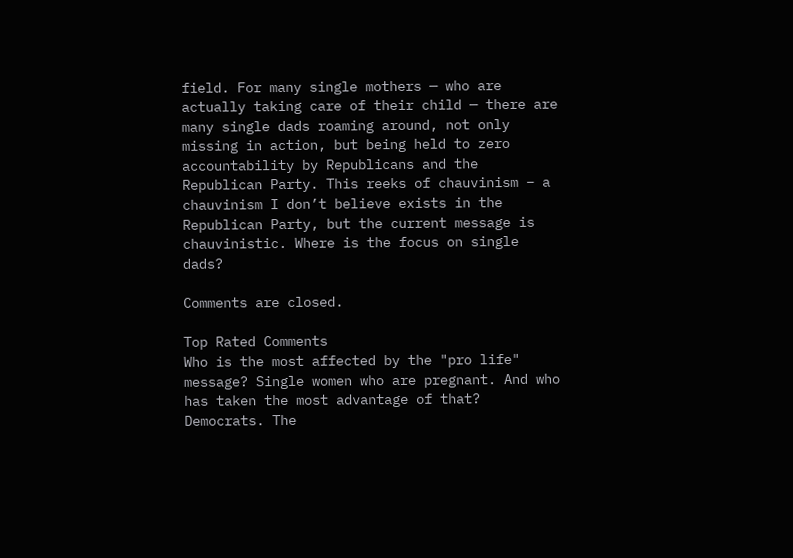field. For many single mothers — who are actually taking care of their child — there are many single dads roaming around, not only missing in action, but being held to zero accountability by Republicans and the Republican Party. This reeks of chauvinism – a chauvinism I don’t believe exists in the Republican Party, but the current message is chauvinistic. Where is the focus on single dads?

Comments are closed.

Top Rated Comments
Who is the most affected by the "pro life" message? Single women who are pregnant. And who has taken the most advantage of that? Democrats. The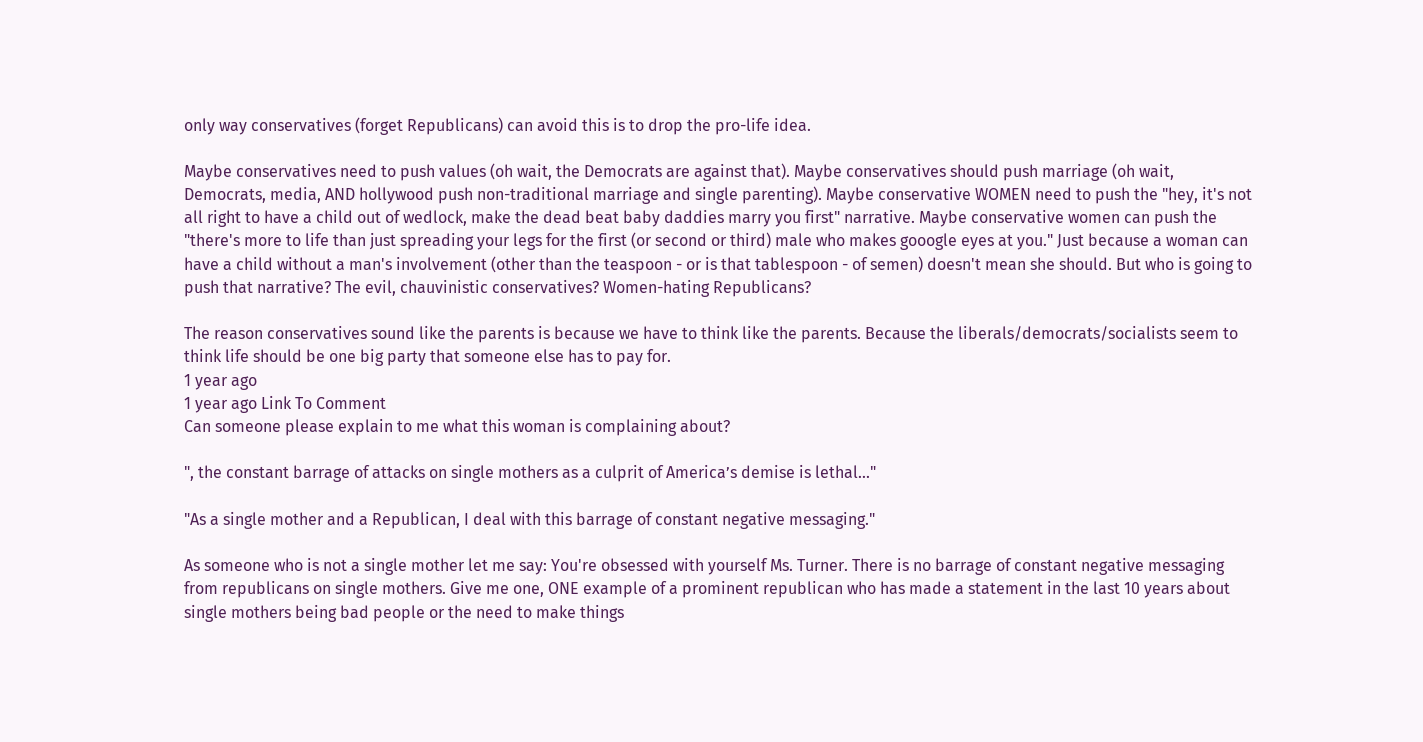only way conservatives (forget Republicans) can avoid this is to drop the pro-life idea.

Maybe conservatives need to push values (oh wait, the Democrats are against that). Maybe conservatives should push marriage (oh wait, Democrats, media, AND hollywood push non-traditional marriage and single parenting). Maybe conservative WOMEN need to push the "hey, it's not all right to have a child out of wedlock, make the dead beat baby daddies marry you first" narrative. Maybe conservative women can push the "there's more to life than just spreading your legs for the first (or second or third) male who makes gooogle eyes at you." Just because a woman can have a child without a man's involvement (other than the teaspoon - or is that tablespoon - of semen) doesn't mean she should. But who is going to push that narrative? The evil, chauvinistic conservatives? Women-hating Republicans?

The reason conservatives sound like the parents is because we have to think like the parents. Because the liberals/democrats/socialists seem to think life should be one big party that someone else has to pay for.
1 year ago
1 year ago Link To Comment
Can someone please explain to me what this woman is complaining about?

", the constant barrage of attacks on single mothers as a culprit of America’s demise is lethal..."

"As a single mother and a Republican, I deal with this barrage of constant negative messaging."

As someone who is not a single mother let me say: You're obsessed with yourself Ms. Turner. There is no barrage of constant negative messaging from republicans on single mothers. Give me one, ONE example of a prominent republican who has made a statement in the last 10 years about single mothers being bad people or the need to make things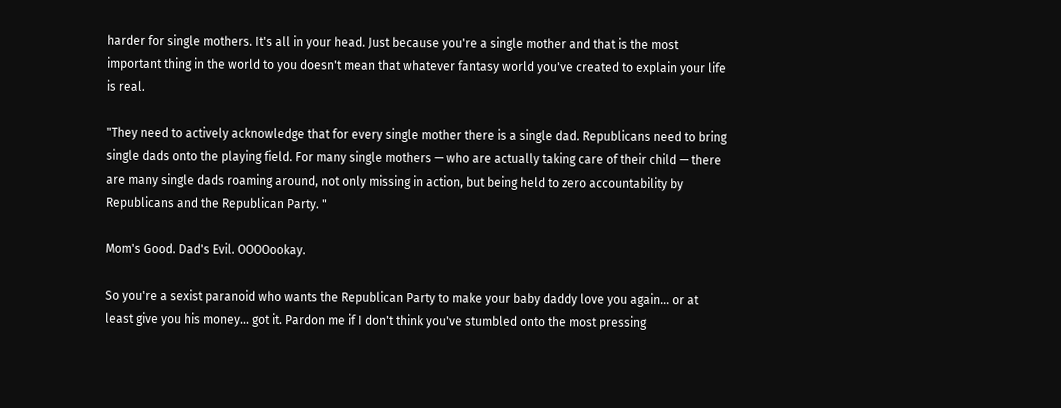harder for single mothers. It's all in your head. Just because you're a single mother and that is the most important thing in the world to you doesn't mean that whatever fantasy world you've created to explain your life is real.

"They need to actively acknowledge that for every single mother there is a single dad. Republicans need to bring single dads onto the playing field. For many single mothers — who are actually taking care of their child — there are many single dads roaming around, not only missing in action, but being held to zero accountability by Republicans and the Republican Party. "

Mom's Good. Dad's Evil. OOOOookay.

So you're a sexist paranoid who wants the Republican Party to make your baby daddy love you again... or at least give you his money... got it. Pardon me if I don't think you've stumbled onto the most pressing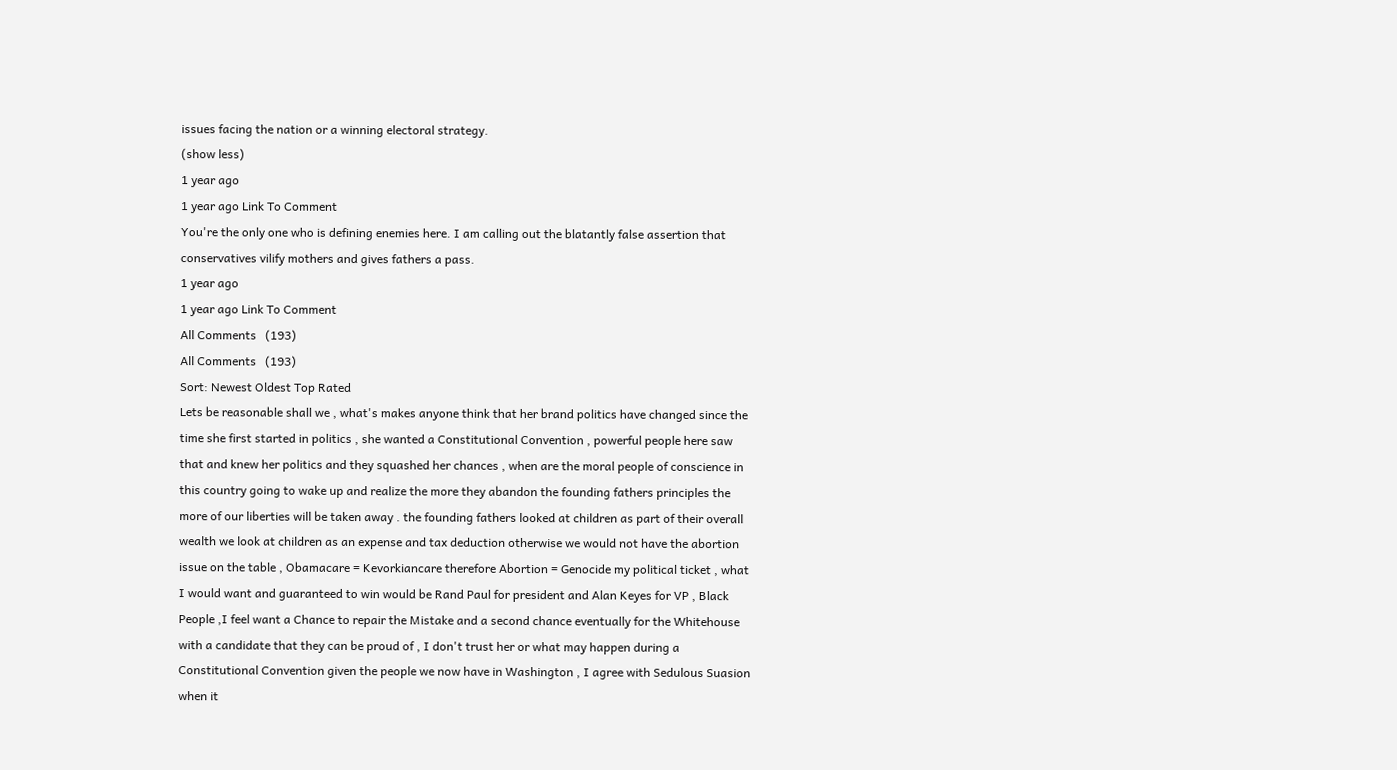issues facing the nation or a winning electoral strategy.
(show less)
1 year ago
1 year ago Link To Comment
You're the only one who is defining enemies here. I am calling out the blatantly false assertion that conservatives vilify mothers and gives fathers a pass.
1 year ago
1 year ago Link To Comment
All Comments   (193)
All Comments   (193)
Sort: Newest Oldest Top Rated
Lets be reasonable shall we , what's makes anyone think that her brand politics have changed since the time she first started in politics , she wanted a Constitutional Convention , powerful people here saw that and knew her politics and they squashed her chances , when are the moral people of conscience in this country going to wake up and realize the more they abandon the founding fathers principles the more of our liberties will be taken away . the founding fathers looked at children as part of their overall wealth we look at children as an expense and tax deduction otherwise we would not have the abortion issue on the table , Obamacare = Kevorkiancare therefore Abortion = Genocide my political ticket , what I would want and guaranteed to win would be Rand Paul for president and Alan Keyes for VP , Black People ,I feel want a Chance to repair the Mistake and a second chance eventually for the Whitehouse with a candidate that they can be proud of , I don't trust her or what may happen during a Constitutional Convention given the people we now have in Washington , I agree with Sedulous Suasion when it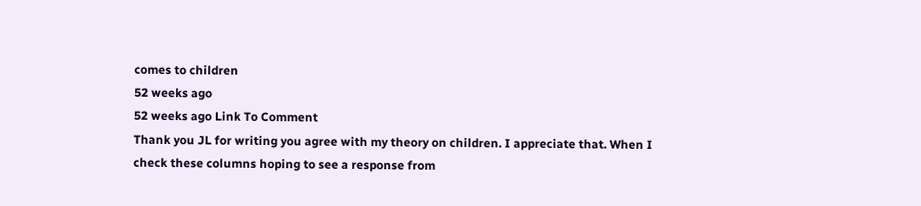comes to children
52 weeks ago
52 weeks ago Link To Comment
Thank you JL for writing you agree with my theory on children. I appreciate that. When I check these columns hoping to see a response from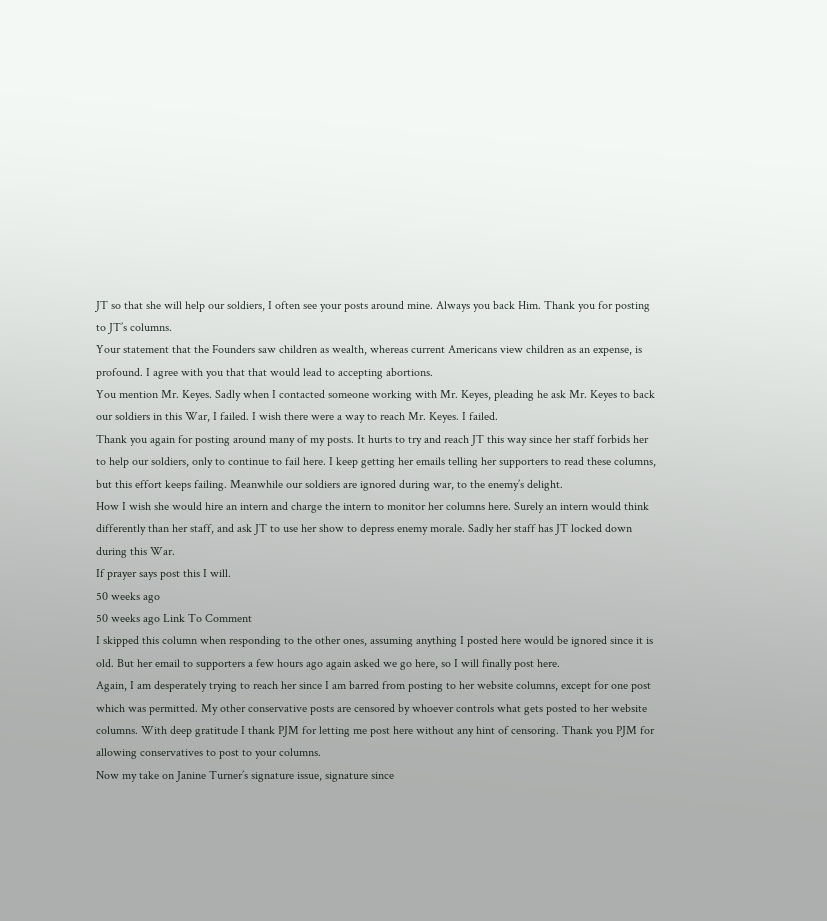JT so that she will help our soldiers, I often see your posts around mine. Always you back Him. Thank you for posting to JT’s columns.
Your statement that the Founders saw children as wealth, whereas current Americans view children as an expense, is profound. I agree with you that that would lead to accepting abortions.
You mention Mr. Keyes. Sadly when I contacted someone working with Mr. Keyes, pleading he ask Mr. Keyes to back our soldiers in this War, I failed. I wish there were a way to reach Mr. Keyes. I failed.
Thank you again for posting around many of my posts. It hurts to try and reach JT this way since her staff forbids her to help our soldiers, only to continue to fail here. I keep getting her emails telling her supporters to read these columns, but this effort keeps failing. Meanwhile our soldiers are ignored during war, to the enemy’s delight.
How I wish she would hire an intern and charge the intern to monitor her columns here. Surely an intern would think differently than her staff, and ask JT to use her show to depress enemy morale. Sadly her staff has JT locked down during this War.
If prayer says post this I will.
50 weeks ago
50 weeks ago Link To Comment
I skipped this column when responding to the other ones, assuming anything I posted here would be ignored since it is old. But her email to supporters a few hours ago again asked we go here, so I will finally post here.
Again, I am desperately trying to reach her since I am barred from posting to her website columns, except for one post which was permitted. My other conservative posts are censored by whoever controls what gets posted to her website columns. With deep gratitude I thank PJM for letting me post here without any hint of censoring. Thank you PJM for allowing conservatives to post to your columns.
Now my take on Janine Turner’s signature issue, signature since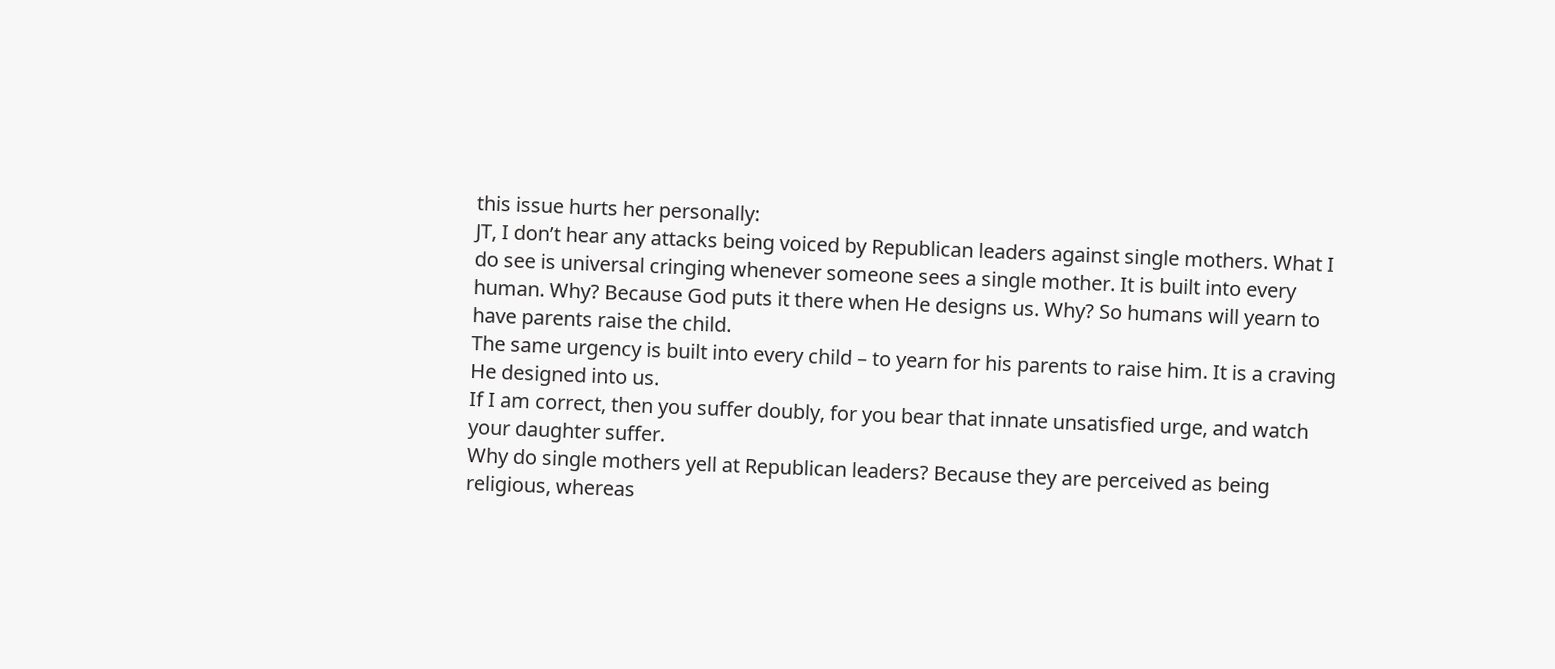this issue hurts her personally:
JT, I don’t hear any attacks being voiced by Republican leaders against single mothers. What I do see is universal cringing whenever someone sees a single mother. It is built into every human. Why? Because God puts it there when He designs us. Why? So humans will yearn to have parents raise the child.
The same urgency is built into every child – to yearn for his parents to raise him. It is a craving He designed into us.
If I am correct, then you suffer doubly, for you bear that innate unsatisfied urge, and watch your daughter suffer.
Why do single mothers yell at Republican leaders? Because they are perceived as being religious, whereas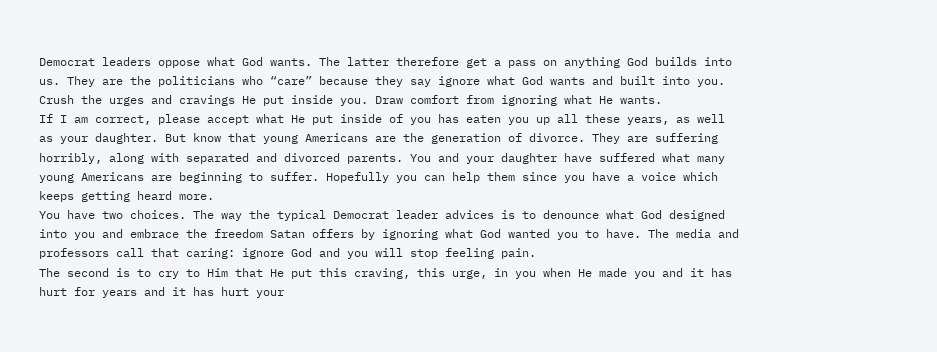Democrat leaders oppose what God wants. The latter therefore get a pass on anything God builds into us. They are the politicians who “care” because they say ignore what God wants and built into you. Crush the urges and cravings He put inside you. Draw comfort from ignoring what He wants.
If I am correct, please accept what He put inside of you has eaten you up all these years, as well as your daughter. But know that young Americans are the generation of divorce. They are suffering horribly, along with separated and divorced parents. You and your daughter have suffered what many young Americans are beginning to suffer. Hopefully you can help them since you have a voice which keeps getting heard more.
You have two choices. The way the typical Democrat leader advices is to denounce what God designed into you and embrace the freedom Satan offers by ignoring what God wanted you to have. The media and professors call that caring: ignore God and you will stop feeling pain.
The second is to cry to Him that He put this craving, this urge, in you when He made you and it has hurt for years and it has hurt your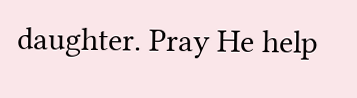daughter. Pray He help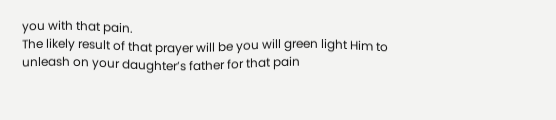you with that pain.
The likely result of that prayer will be you will green light Him to unleash on your daughter’s father for that pain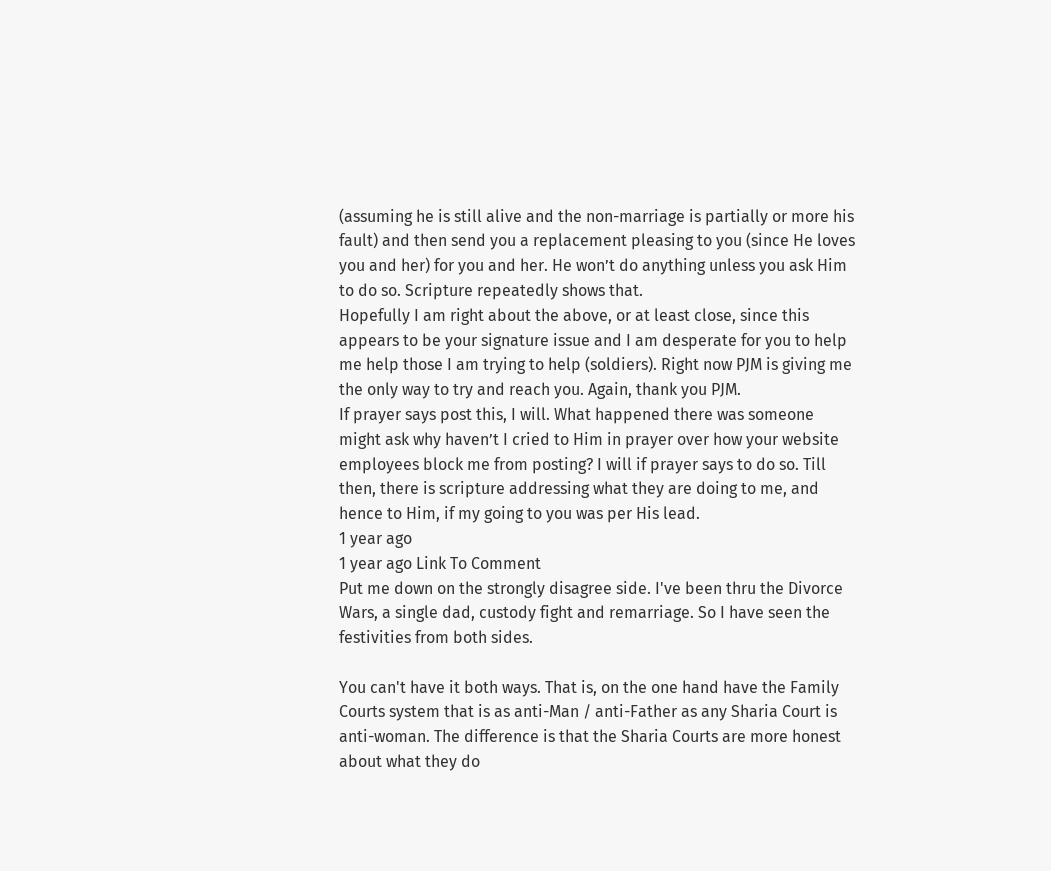(assuming he is still alive and the non-marriage is partially or more his fault) and then send you a replacement pleasing to you (since He loves you and her) for you and her. He won’t do anything unless you ask Him to do so. Scripture repeatedly shows that.
Hopefully I am right about the above, or at least close, since this appears to be your signature issue and I am desperate for you to help me help those I am trying to help (soldiers). Right now PJM is giving me the only way to try and reach you. Again, thank you PJM.
If prayer says post this, I will. What happened there was someone might ask why haven’t I cried to Him in prayer over how your website employees block me from posting? I will if prayer says to do so. Till then, there is scripture addressing what they are doing to me, and hence to Him, if my going to you was per His lead.
1 year ago
1 year ago Link To Comment
Put me down on the strongly disagree side. I've been thru the Divorce Wars, a single dad, custody fight and remarriage. So I have seen the festivities from both sides.

You can't have it both ways. That is, on the one hand have the Family Courts system that is as anti-Man / anti-Father as any Sharia Court is anti-woman. The difference is that the Sharia Courts are more honest about what they do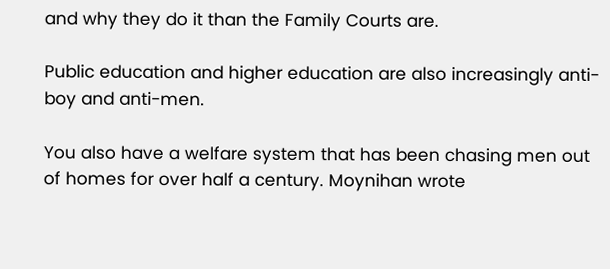and why they do it than the Family Courts are.

Public education and higher education are also increasingly anti-boy and anti-men.

You also have a welfare system that has been chasing men out of homes for over half a century. Moynihan wrote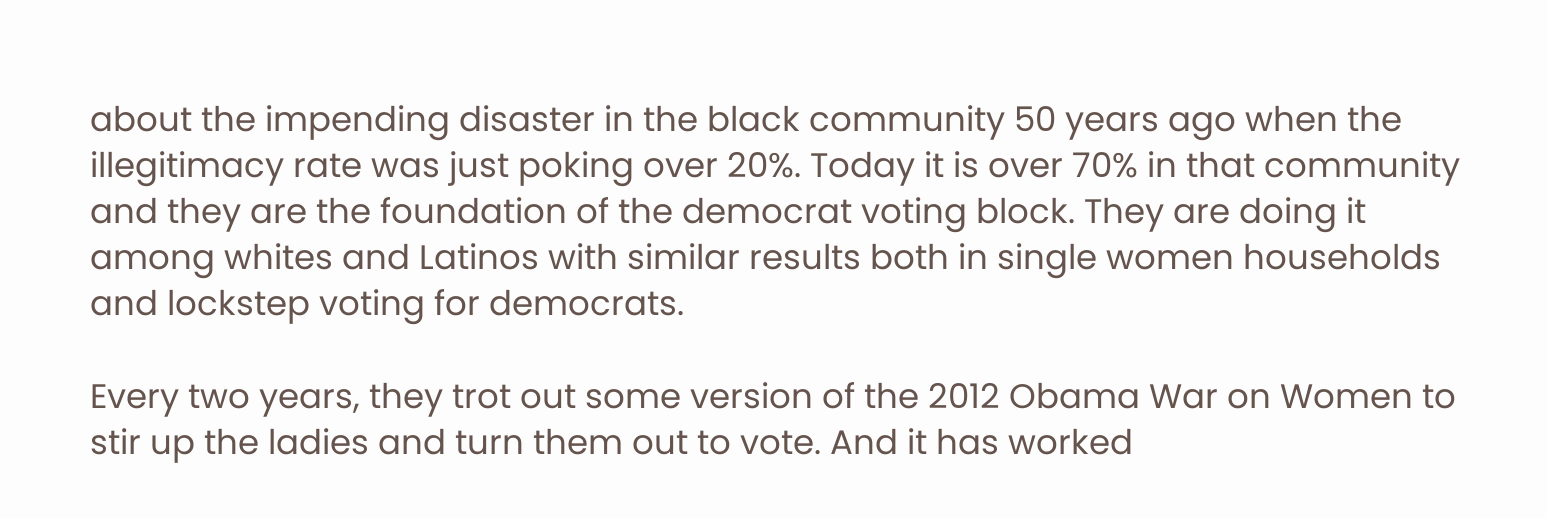about the impending disaster in the black community 50 years ago when the illegitimacy rate was just poking over 20%. Today it is over 70% in that community and they are the foundation of the democrat voting block. They are doing it among whites and Latinos with similar results both in single women households and lockstep voting for democrats.

Every two years, they trot out some version of the 2012 Obama War on Women to stir up the ladies and turn them out to vote. And it has worked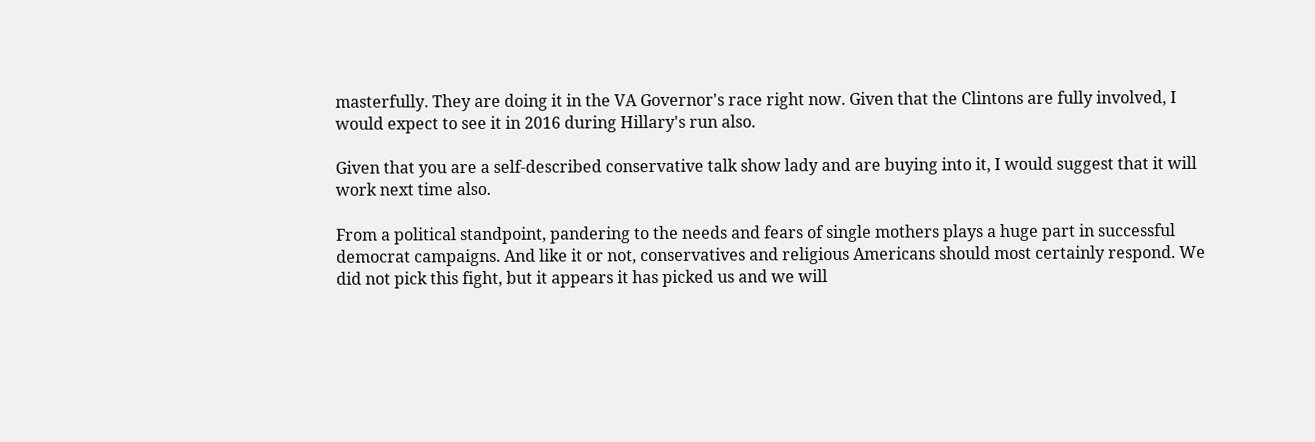masterfully. They are doing it in the VA Governor's race right now. Given that the Clintons are fully involved, I would expect to see it in 2016 during Hillary's run also.

Given that you are a self-described conservative talk show lady and are buying into it, I would suggest that it will work next time also.

From a political standpoint, pandering to the needs and fears of single mothers plays a huge part in successful democrat campaigns. And like it or not, conservatives and religious Americans should most certainly respond. We did not pick this fight, but it appears it has picked us and we will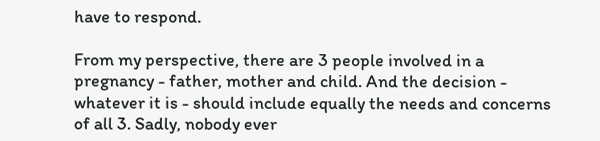have to respond.

From my perspective, there are 3 people involved in a pregnancy - father, mother and child. And the decision - whatever it is - should include equally the needs and concerns of all 3. Sadly, nobody ever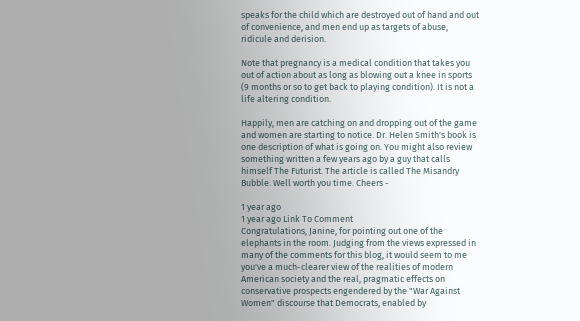speaks for the child which are destroyed out of hand and out of convenience, and men end up as targets of abuse, ridicule and derision.

Note that pregnancy is a medical condition that takes you out of action about as long as blowing out a knee in sports (9 months or so to get back to playing condition). It is not a life altering condition.

Happily, men are catching on and dropping out of the game and women are starting to notice. Dr. Helen Smith's book is one description of what is going on. You might also review something written a few years ago by a guy that calls himself The Futurist. The article is called The Misandry Bubble. Well worth you time. Cheers -

1 year ago
1 year ago Link To Comment
Congratulations, Janine, for pointing out one of the elephants in the room. Judging from the views expressed in many of the comments for this blog, it would seem to me you've a much-clearer view of the realities of modern American society and the real, pragmatic effects on conservative prospects engendered by the "War Against Women" discourse that Democrats, enabled by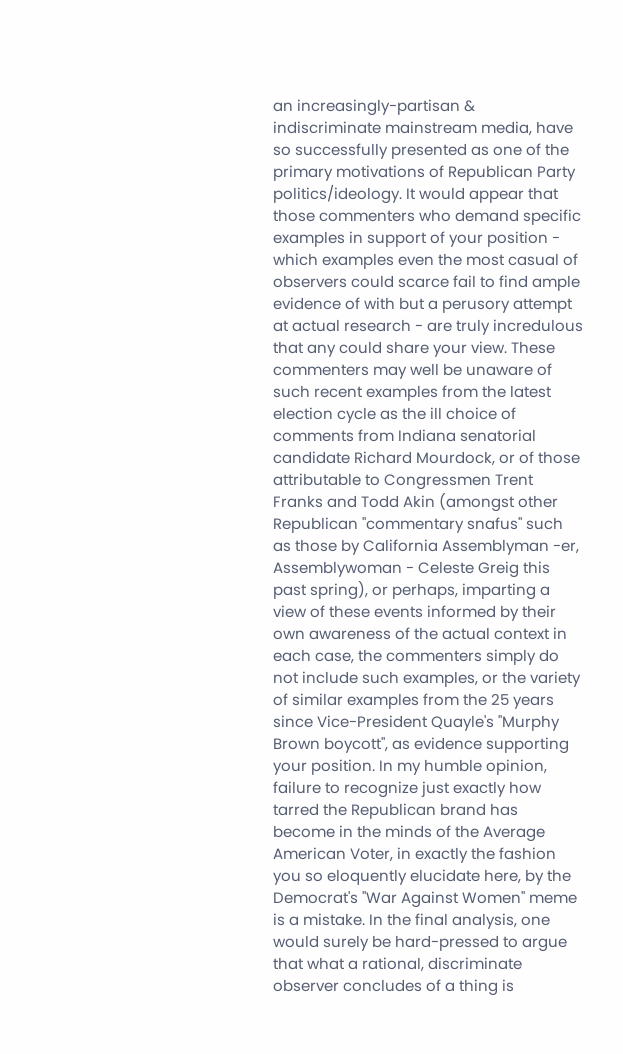an increasingly-partisan & indiscriminate mainstream media, have so successfully presented as one of the primary motivations of Republican Party politics/ideology. It would appear that those commenters who demand specific examples in support of your position - which examples even the most casual of observers could scarce fail to find ample evidence of with but a perusory attempt at actual research - are truly incredulous that any could share your view. These commenters may well be unaware of such recent examples from the latest election cycle as the ill choice of comments from Indiana senatorial candidate Richard Mourdock, or of those attributable to Congressmen Trent Franks and Todd Akin (amongst other Republican "commentary snafus" such as those by California Assemblyman -er, Assemblywoman - Celeste Greig this past spring), or perhaps, imparting a view of these events informed by their own awareness of the actual context in each case, the commenters simply do not include such examples, or the variety of similar examples from the 25 years since Vice-President Quayle's "Murphy Brown boycott", as evidence supporting your position. In my humble opinion, failure to recognize just exactly how tarred the Republican brand has become in the minds of the Average American Voter, in exactly the fashion you so eloquently elucidate here, by the Democrat's "War Against Women" meme is a mistake. In the final analysis, one would surely be hard-pressed to argue that what a rational, discriminate observer concludes of a thing is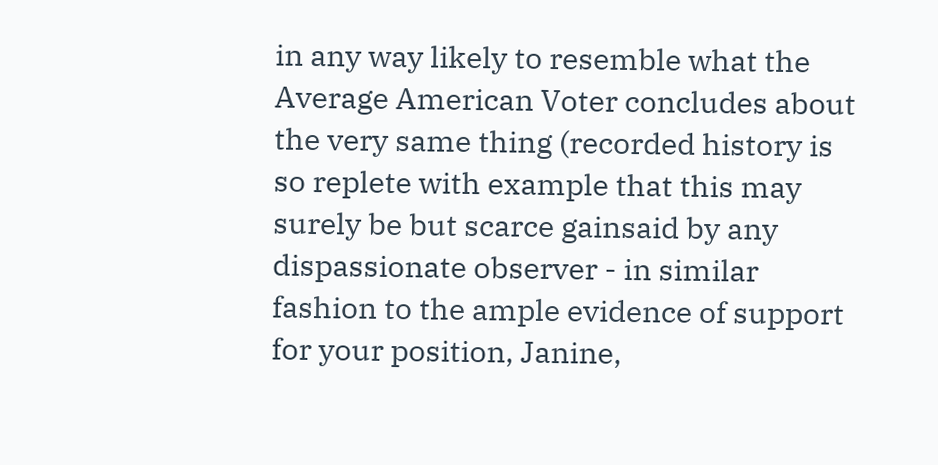in any way likely to resemble what the Average American Voter concludes about the very same thing (recorded history is so replete with example that this may surely be but scarce gainsaid by any dispassionate observer - in similar fashion to the ample evidence of support for your position, Janine,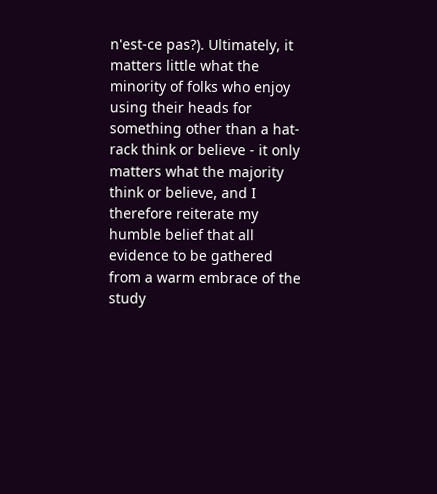n'est-ce pas?). Ultimately, it matters little what the minority of folks who enjoy using their heads for something other than a hat-rack think or believe - it only matters what the majority think or believe, and I therefore reiterate my humble belief that all evidence to be gathered from a warm embrace of the study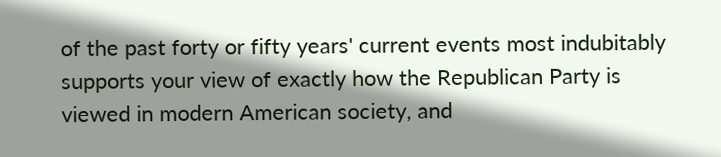of the past forty or fifty years' current events most indubitably supports your view of exactly how the Republican Party is viewed in modern American society, and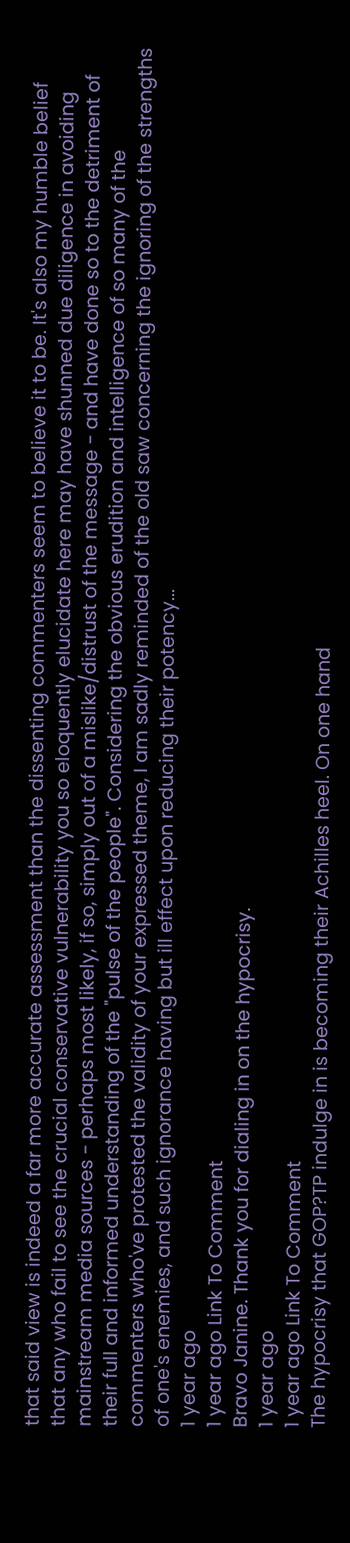that said view is indeed a far more accurate assessment than the dissenting commenters seem to believe it to be. It's also my humble belief that any who fail to see the crucial conservative vulnerability you so eloquently elucidate here may have shunned due diligence in avoiding mainstream media sources - perhaps most likely, if so, simply out of a mislike/distrust of the message - and have done so to the detriment of their full and informed understanding of the "pulse of the people". Considering the obvious erudition and intelligence of so many of the commenters who've protested the validity of your expressed theme, I am sadly reminded of the old saw concerning the ignoring of the strengths of one's enemies, and such ignorance having but ill effect upon reducing their potency...
1 year ago
1 year ago Link To Comment
Bravo Janine. Thank you for dialing in on the hypocrisy.
1 year ago
1 year ago Link To Comment
The hypocrisy that GOP?TP indulge in is becoming their Achilles heel. On one hand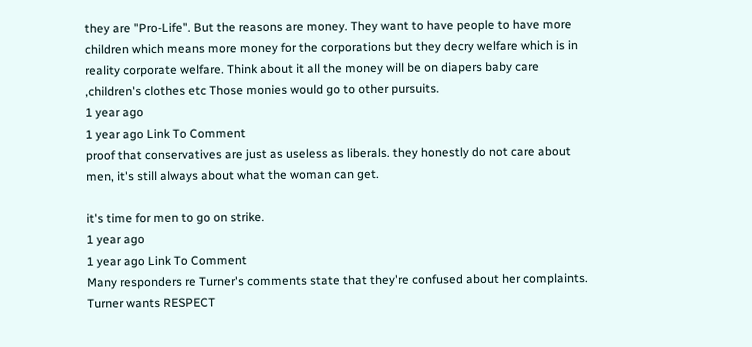they are "Pro-Life". But the reasons are money. They want to have people to have more children which means more money for the corporations but they decry welfare which is in reality corporate welfare. Think about it all the money will be on diapers baby care ,children's clothes etc Those monies would go to other pursuits.
1 year ago
1 year ago Link To Comment
proof that conservatives are just as useless as liberals. they honestly do not care about men, it's still always about what the woman can get.

it's time for men to go on strike.
1 year ago
1 year ago Link To Comment
Many responders re Turner's comments state that they're confused about her complaints. Turner wants RESPECT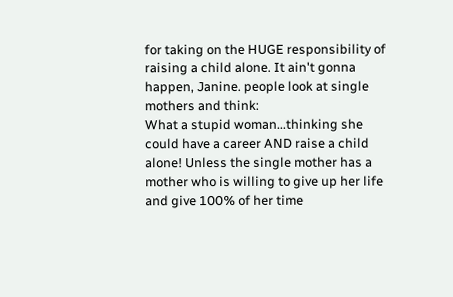for taking on the HUGE responsibility of raising a child alone. It ain't gonna happen, Janine. people look at single mothers and think:
What a stupid woman...thinking she could have a career AND raise a child alone! Unless the single mother has a mother who is willing to give up her life and give 100% of her time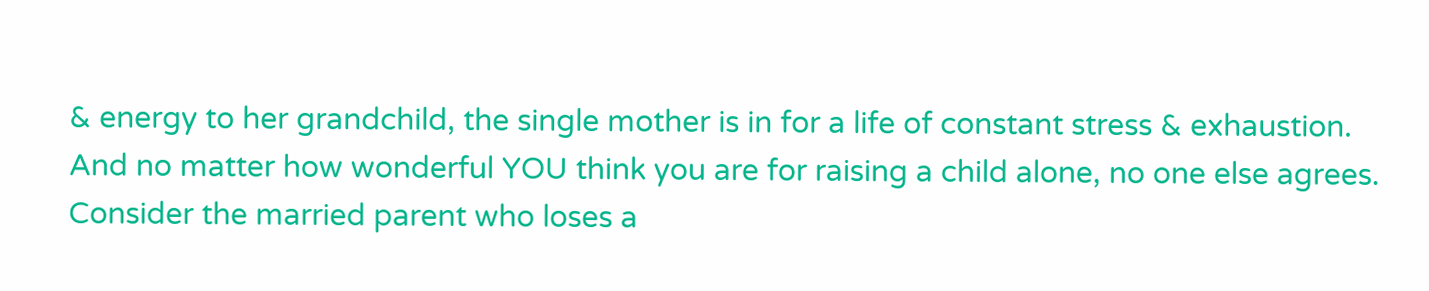& energy to her grandchild, the single mother is in for a life of constant stress & exhaustion.
And no matter how wonderful YOU think you are for raising a child alone, no one else agrees.
Consider the married parent who loses a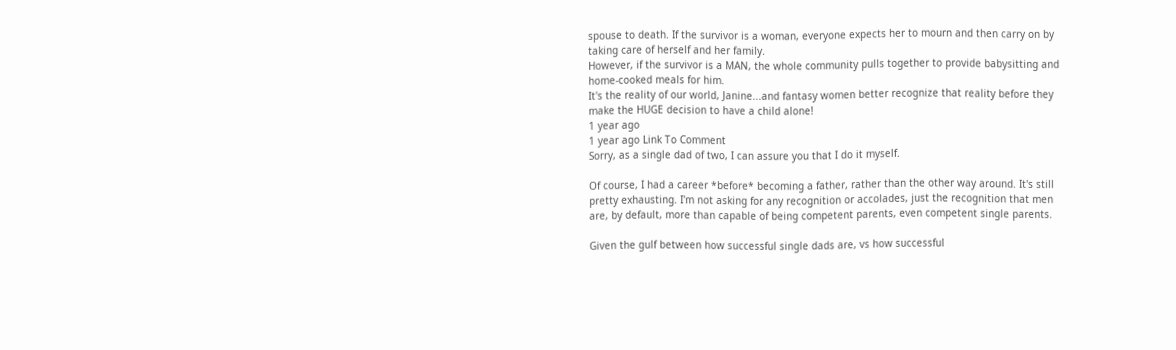spouse to death. If the survivor is a woman, everyone expects her to mourn and then carry on by taking care of herself and her family.
However, if the survivor is a MAN, the whole community pulls together to provide babysitting and home-cooked meals for him.
It's the reality of our world, Janine...and fantasy women better recognize that reality before they make the HUGE decision to have a child alone!
1 year ago
1 year ago Link To Comment
Sorry, as a single dad of two, I can assure you that I do it myself.

Of course, I had a career *before* becoming a father, rather than the other way around. It's still pretty exhausting. I'm not asking for any recognition or accolades, just the recognition that men are, by default, more than capable of being competent parents, even competent single parents.

Given the gulf between how successful single dads are, vs how successful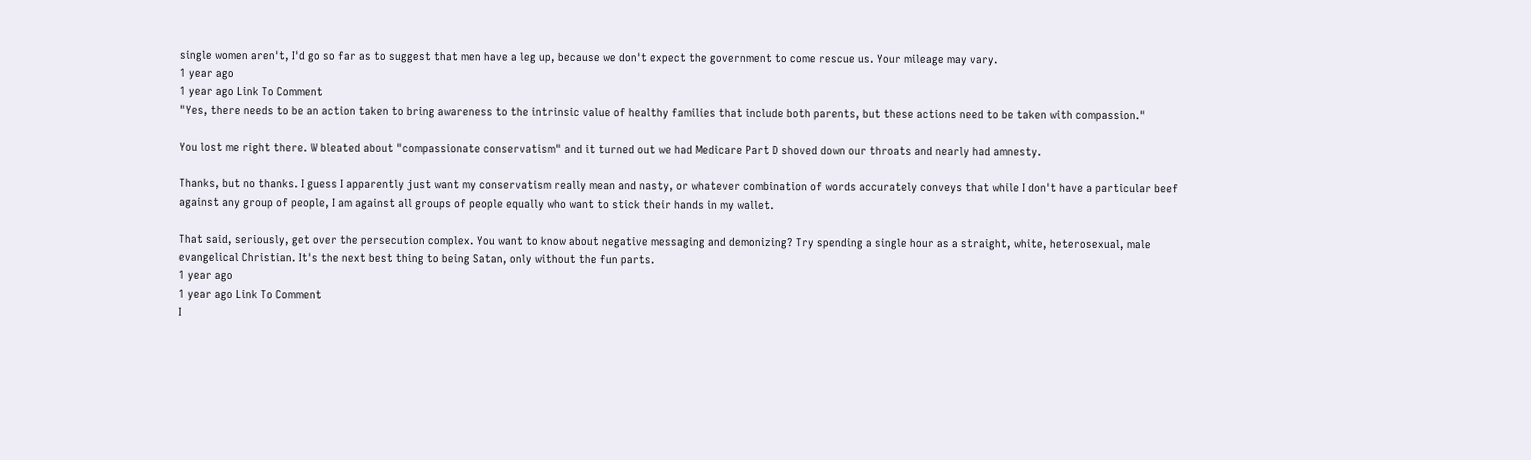single women aren't, I'd go so far as to suggest that men have a leg up, because we don't expect the government to come rescue us. Your mileage may vary.
1 year ago
1 year ago Link To Comment
"Yes, there needs to be an action taken to bring awareness to the intrinsic value of healthy families that include both parents, but these actions need to be taken with compassion."

You lost me right there. W bleated about "compassionate conservatism" and it turned out we had Medicare Part D shoved down our throats and nearly had amnesty.

Thanks, but no thanks. I guess I apparently just want my conservatism really mean and nasty, or whatever combination of words accurately conveys that while I don't have a particular beef against any group of people, I am against all groups of people equally who want to stick their hands in my wallet.

That said, seriously, get over the persecution complex. You want to know about negative messaging and demonizing? Try spending a single hour as a straight, white, heterosexual, male evangelical Christian. It's the next best thing to being Satan, only without the fun parts.
1 year ago
1 year ago Link To Comment
I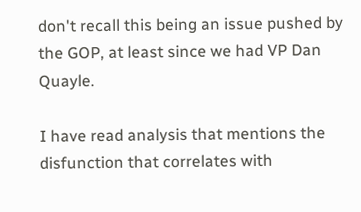don't recall this being an issue pushed by the GOP, at least since we had VP Dan Quayle.

I have read analysis that mentions the disfunction that correlates with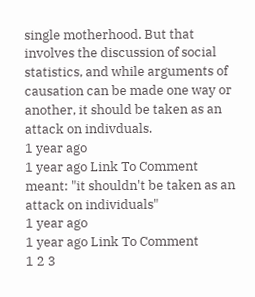single motherhood. But that involves the discussion of social statistics, and while arguments of causation can be made one way or another, it should be taken as an attack on indivduals.
1 year ago
1 year ago Link To Comment
meant: "it shouldn't be taken as an attack on individuals"
1 year ago
1 year ago Link To Comment
1 2 3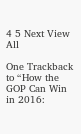4 5 Next View All

One Trackback to “How the GOP Can Win in 2016: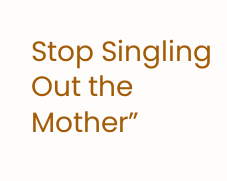Stop Singling Out the Mother”